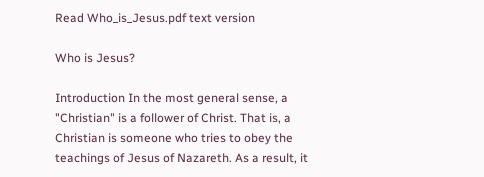Read Who_is_Jesus.pdf text version

Who is Jesus?

Introduction In the most general sense, a "Christian" is a follower of Christ. That is, a Christian is someone who tries to obey the teachings of Jesus of Nazareth. As a result, it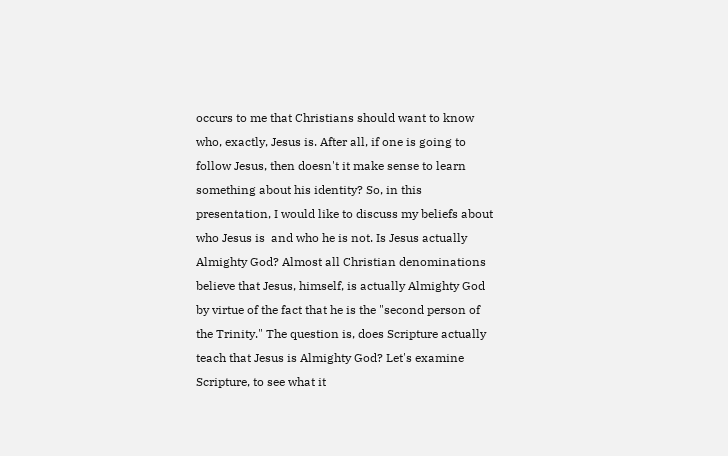occurs to me that Christians should want to know who, exactly, Jesus is. After all, if one is going to follow Jesus, then doesn't it make sense to learn something about his identity? So, in this presentation, I would like to discuss my beliefs about who Jesus is  and who he is not. Is Jesus actually Almighty God? Almost all Christian denominations believe that Jesus, himself, is actually Almighty God  by virtue of the fact that he is the "second person of the Trinity." The question is, does Scripture actually teach that Jesus is Almighty God? Let's examine Scripture, to see what it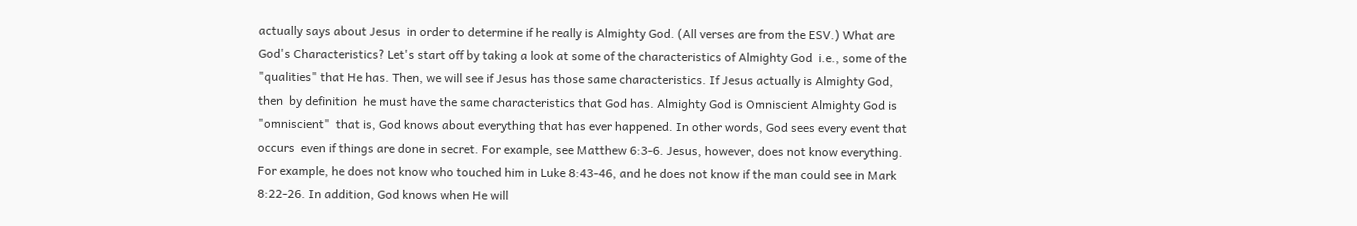actually says about Jesus  in order to determine if he really is Almighty God. (All verses are from the ESV.) What are God's Characteristics? Let's start off by taking a look at some of the characteristics of Almighty God  i.e., some of the "qualities" that He has. Then, we will see if Jesus has those same characteristics. If Jesus actually is Almighty God, then  by definition  he must have the same characteristics that God has. Almighty God is Omniscient Almighty God is "omniscient"  that is, God knows about everything that has ever happened. In other words, God sees every event that occurs  even if things are done in secret. For example, see Matthew 6:3-6. Jesus, however, does not know everything. For example, he does not know who touched him in Luke 8:43-46, and he does not know if the man could see in Mark 8:22-26. In addition, God knows when He will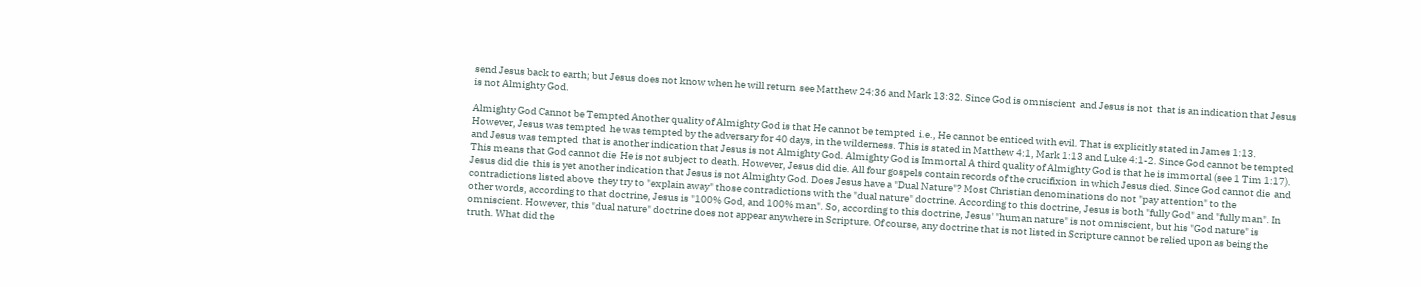send Jesus back to earth; but Jesus does not know when he will return  see Matthew 24:36 and Mark 13:32. Since God is omniscient  and Jesus is not  that is an indication that Jesus is not Almighty God.

Almighty God Cannot be Tempted Another quality of Almighty God is that He cannot be tempted  i.e., He cannot be enticed with evil. That is explicitly stated in James 1:13. However, Jesus was tempted  he was tempted by the adversary for 40 days, in the wilderness. This is stated in Matthew 4:1, Mark 1:13 and Luke 4:1-2. Since God cannot be tempted  and Jesus was tempted  that is another indication that Jesus is not Almighty God. Almighty God is Immortal A third quality of Almighty God is that he is immortal (see 1 Tim 1:17). This means that God cannot die  He is not subject to death. However, Jesus did die. All four gospels contain records of the crucifixion  in which Jesus died. Since God cannot die  and Jesus did die  this is yet another indication that Jesus is not Almighty God. Does Jesus have a "Dual Nature"? Most Christian denominations do not "pay attention" to the contradictions listed above  they try to "explain away" those contradictions with the "dual nature" doctrine. According to this doctrine, Jesus is both "fully God" and "fully man". In other words, according to that doctrine, Jesus is "100% God, and 100% man". So, according to this doctrine, Jesus' "human nature" is not omniscient, but his "God nature" is omniscient. However, this "dual nature" doctrine does not appear anywhere in Scripture. Of course, any doctrine that is not listed in Scripture cannot be relied upon as being the truth. What did the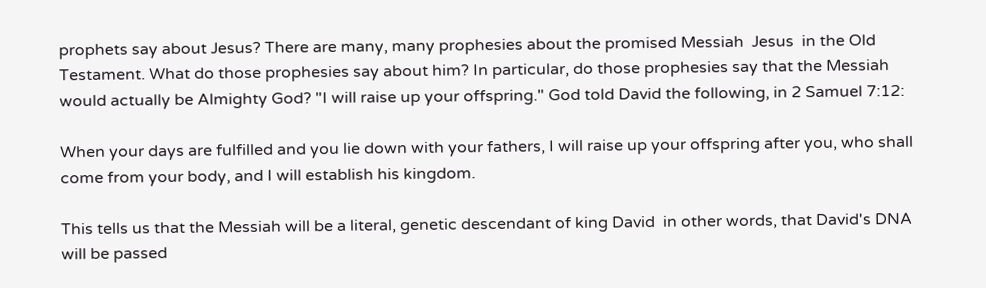prophets say about Jesus? There are many, many prophesies about the promised Messiah  Jesus  in the Old Testament. What do those prophesies say about him? In particular, do those prophesies say that the Messiah would actually be Almighty God? "I will raise up your offspring." God told David the following, in 2 Samuel 7:12:

When your days are fulfilled and you lie down with your fathers, I will raise up your offspring after you, who shall come from your body, and I will establish his kingdom.

This tells us that the Messiah will be a literal, genetic descendant of king David  in other words, that David's DNA will be passed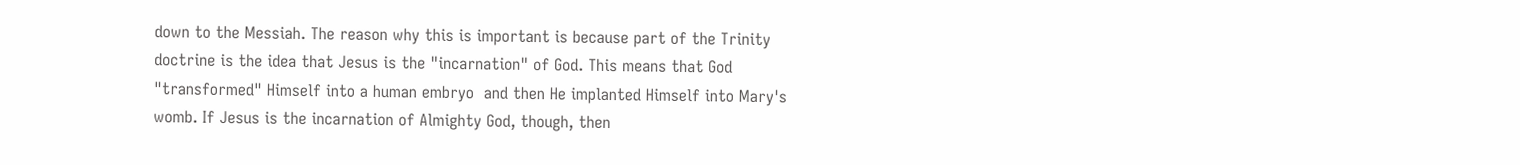down to the Messiah. The reason why this is important is because part of the Trinity doctrine is the idea that Jesus is the "incarnation" of God. This means that God "transformed" Himself into a human embryo  and then He implanted Himself into Mary's womb. If Jesus is the incarnation of Almighty God, though, then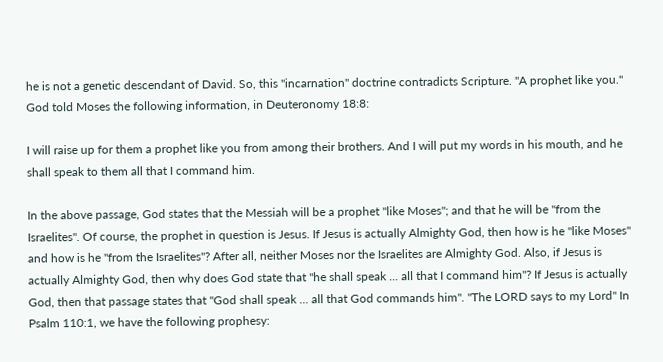he is not a genetic descendant of David. So, this "incarnation" doctrine contradicts Scripture. "A prophet like you." God told Moses the following information, in Deuteronomy 18:8:

I will raise up for them a prophet like you from among their brothers. And I will put my words in his mouth, and he shall speak to them all that I command him.

In the above passage, God states that the Messiah will be a prophet "like Moses"; and that he will be "from the Israelites". Of course, the prophet in question is Jesus. If Jesus is actually Almighty God, then how is he "like Moses"  and how is he "from the Israelites"? After all, neither Moses nor the Israelites are Almighty God. Also, if Jesus is actually Almighty God, then why does God state that "he shall speak ... all that I command him"? If Jesus is actually God, then that passage states that "God shall speak ... all that God commands him". "The LORD says to my Lord" In Psalm 110:1, we have the following prophesy: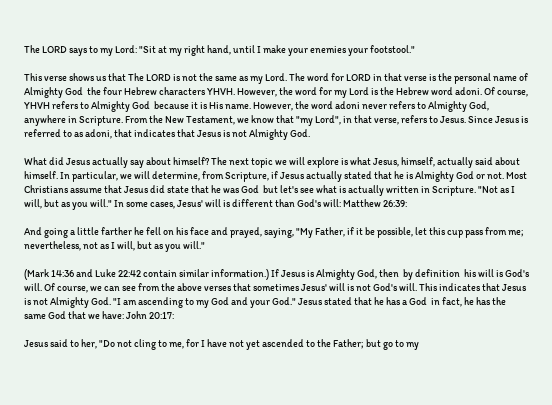The LORD says to my Lord: "Sit at my right hand, until I make your enemies your footstool."

This verse shows us that The LORD is not the same as my Lord. The word for LORD in that verse is the personal name of Almighty God  the four Hebrew characters YHVH. However, the word for my Lord is the Hebrew word adoni. Of course, YHVH refers to Almighty God  because it is His name. However, the word adoni never refers to Almighty God, anywhere in Scripture. From the New Testament, we know that "my Lord", in that verse, refers to Jesus. Since Jesus is referred to as adoni, that indicates that Jesus is not Almighty God.

What did Jesus actually say about himself? The next topic we will explore is what Jesus, himself, actually said about himself. In particular, we will determine, from Scripture, if Jesus actually stated that he is Almighty God or not. Most Christians assume that Jesus did state that he was God  but let's see what is actually written in Scripture. "Not as I will, but as you will." In some cases, Jesus' will is different than God's will: Matthew 26:39:

And going a little farther he fell on his face and prayed, saying, "My Father, if it be possible, let this cup pass from me; nevertheless, not as I will, but as you will."

(Mark 14:36 and Luke 22:42 contain similar information.) If Jesus is Almighty God, then  by definition  his will is God's will. Of course, we can see from the above verses that sometimes Jesus' will is not God's will. This indicates that Jesus is not Almighty God. "I am ascending to my God and your God." Jesus stated that he has a God  in fact, he has the same God that we have: John 20:17:

Jesus said to her, "Do not cling to me, for I have not yet ascended to the Father; but go to my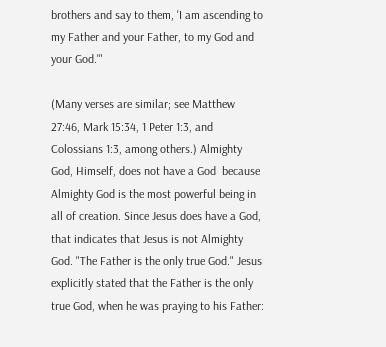brothers and say to them, 'I am ascending to my Father and your Father, to my God and your God.'"

(Many verses are similar; see Matthew 27:46, Mark 15:34, 1 Peter 1:3, and Colossians 1:3, among others.) Almighty God, Himself, does not have a God  because Almighty God is the most powerful being in all of creation. Since Jesus does have a God, that indicates that Jesus is not Almighty God. "The Father is the only true God." Jesus explicitly stated that the Father is the only true God, when he was praying to his Father: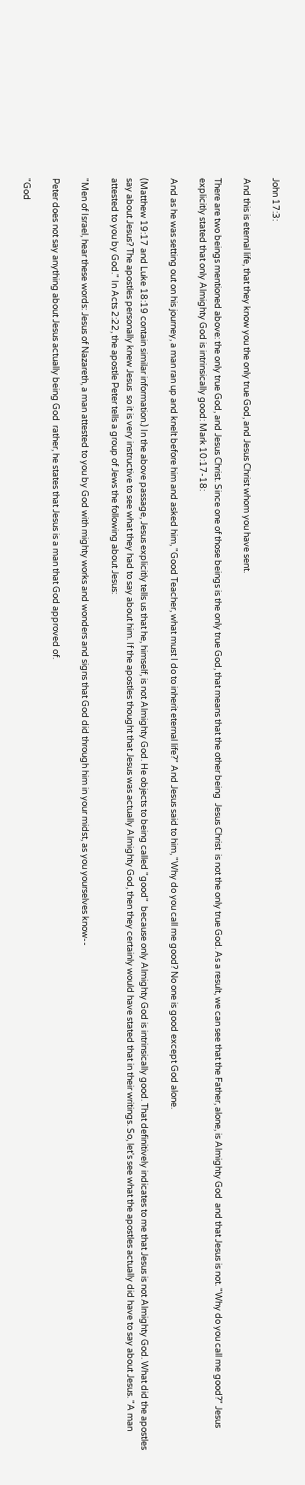John 17:3:

And this is eternal life, that they know you the only true God, and Jesus Christ whom you have sent.

There are two beings mentioned above: the only true God, and Jesus Christ. Since one of those beings is the only true God, that means that the other being  Jesus Christ  is not the only true God. As a result, we can see that the Father, alone, is Almighty God  and that Jesus is not. "Why do you call me good?" Jesus explicitly stated that only Almighty God is intrinsically good: Mark 10:17-18:

And as he was setting out on his journey, a man ran up and knelt before him and asked him, "Good Teacher, what must I do to inherit eternal life?" And Jesus said to him, "Why do you call me good? No one is good except God alone.

(Matthew 19:17 and Luke 18:19 contain similar information.) In the above passage, Jesus explicitly tells us that he, himself, is not Almighty God. He objects to being called "good"  because only Almighty God is intrinsically good. That definitively indicates to me that Jesus is not Almighty God. What did the apostles say about Jesus? The apostles personally knew Jesus  so it is very instructive to see what they had to say about him. If the apostles thought that Jesus was actually Almighty God, then they certainly would have stated that in their writings. So, let's see what the apostles actually did have to say about Jesus. "A man attested to you by God." In Acts 2:22, the apostle Peter tells a group of Jews the following about Jesus:

"Men of Israel, hear these words: Jesus of Nazareth, a man attested to you by God with mighty works and wonders and signs that God did through him in your midst, as you yourselves know--

Peter does not say anything about Jesus actually being God  rather, he states that Jesus is a man that God approved of.

"God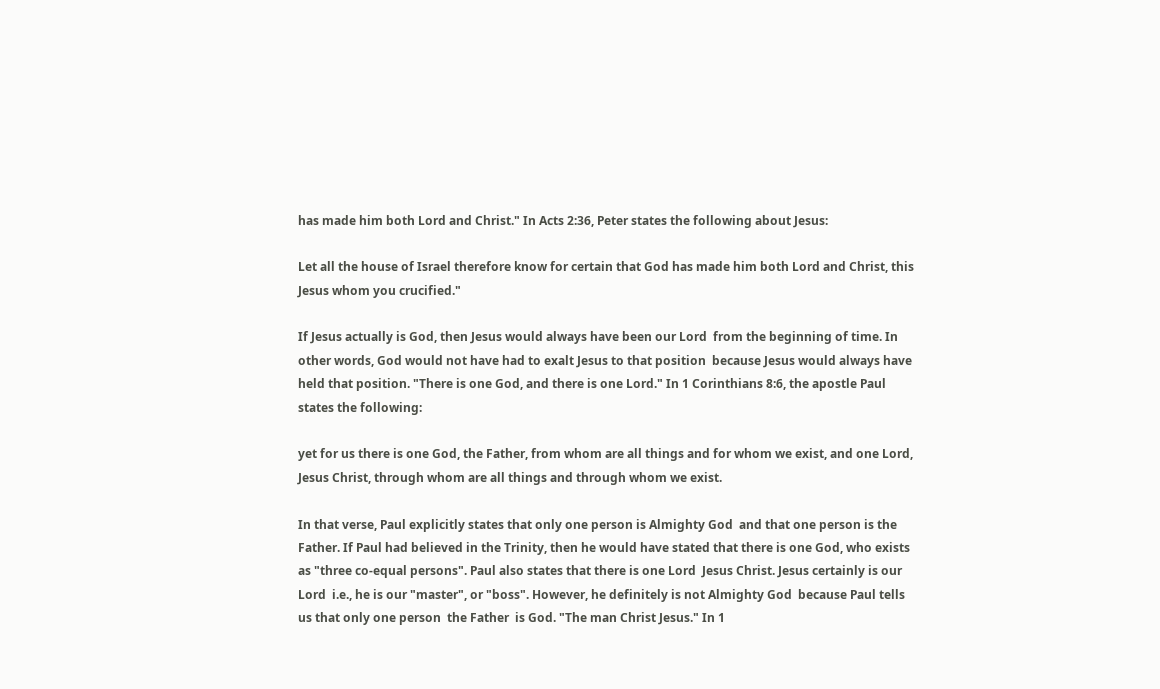has made him both Lord and Christ." In Acts 2:36, Peter states the following about Jesus:

Let all the house of Israel therefore know for certain that God has made him both Lord and Christ, this Jesus whom you crucified."

If Jesus actually is God, then Jesus would always have been our Lord  from the beginning of time. In other words, God would not have had to exalt Jesus to that position  because Jesus would always have held that position. "There is one God, and there is one Lord." In 1 Corinthians 8:6, the apostle Paul states the following:

yet for us there is one God, the Father, from whom are all things and for whom we exist, and one Lord, Jesus Christ, through whom are all things and through whom we exist.

In that verse, Paul explicitly states that only one person is Almighty God  and that one person is the Father. If Paul had believed in the Trinity, then he would have stated that there is one God, who exists as "three co-equal persons". Paul also states that there is one Lord  Jesus Christ. Jesus certainly is our Lord  i.e., he is our "master", or "boss". However, he definitely is not Almighty God  because Paul tells us that only one person  the Father  is God. "The man Christ Jesus." In 1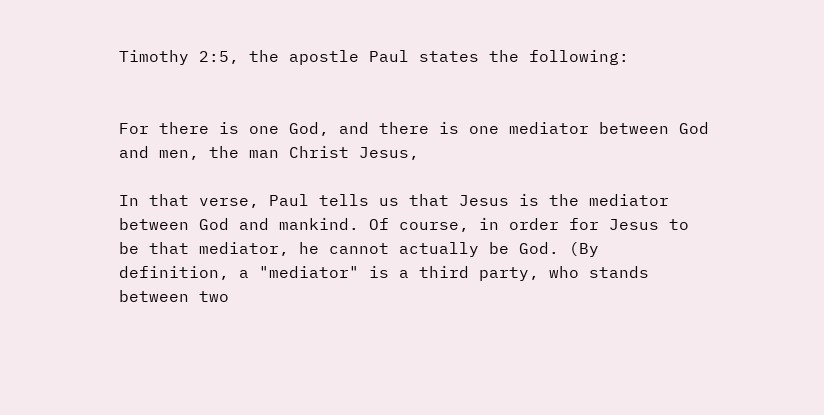Timothy 2:5, the apostle Paul states the following:


For there is one God, and there is one mediator between God and men, the man Christ Jesus,

In that verse, Paul tells us that Jesus is the mediator between God and mankind. Of course, in order for Jesus to be that mediator, he cannot actually be God. (By definition, a "mediator" is a third party, who stands between two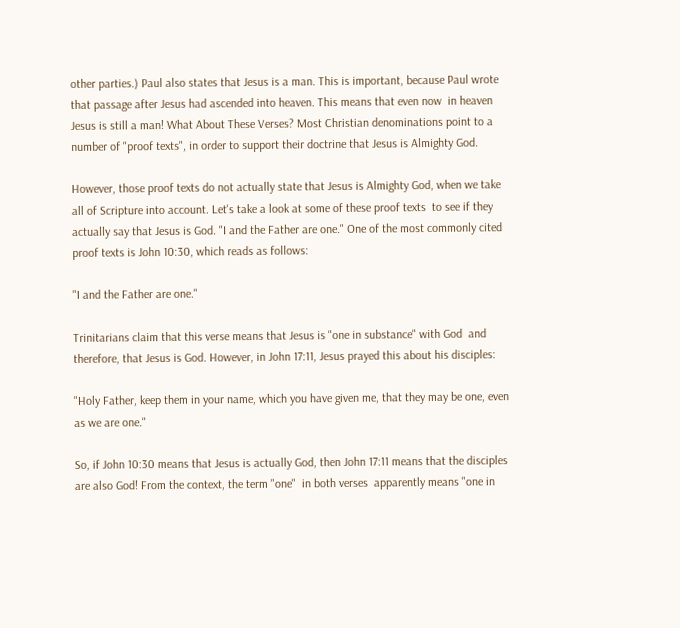other parties.) Paul also states that Jesus is a man. This is important, because Paul wrote that passage after Jesus had ascended into heaven. This means that even now  in heaven  Jesus is still a man! What About These Verses? Most Christian denominations point to a number of "proof texts", in order to support their doctrine that Jesus is Almighty God.

However, those proof texts do not actually state that Jesus is Almighty God, when we take all of Scripture into account. Let's take a look at some of these proof texts  to see if they actually say that Jesus is God. "I and the Father are one." One of the most commonly cited proof texts is John 10:30, which reads as follows:

"I and the Father are one."

Trinitarians claim that this verse means that Jesus is "one in substance" with God  and therefore, that Jesus is God. However, in John 17:11, Jesus prayed this about his disciples:

"Holy Father, keep them in your name, which you have given me, that they may be one, even as we are one."

So, if John 10:30 means that Jesus is actually God, then John 17:11 means that the disciples are also God! From the context, the term "one"  in both verses  apparently means "one in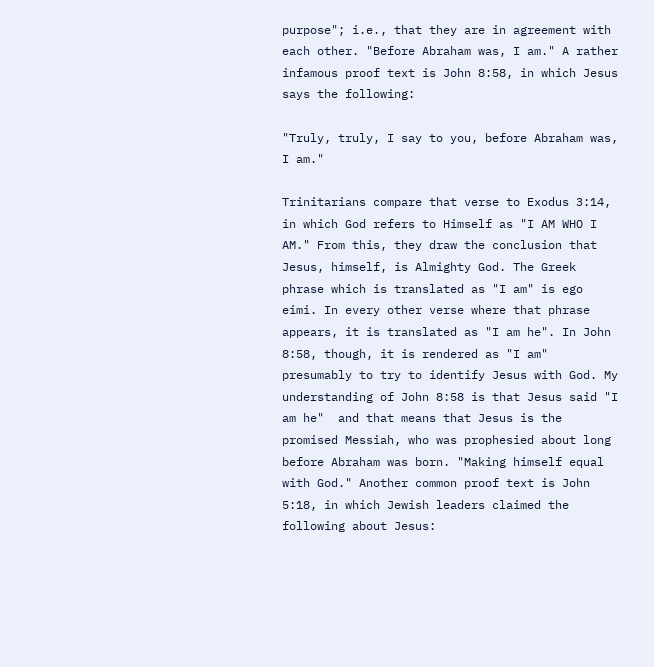purpose"; i.e., that they are in agreement with each other. "Before Abraham was, I am." A rather infamous proof text is John 8:58, in which Jesus says the following:

"Truly, truly, I say to you, before Abraham was, I am."

Trinitarians compare that verse to Exodus 3:14, in which God refers to Himself as "I AM WHO I AM." From this, they draw the conclusion that Jesus, himself, is Almighty God. The Greek phrase which is translated as "I am" is ego eimi. In every other verse where that phrase appears, it is translated as "I am he". In John 8:58, though, it is rendered as "I am"  presumably to try to identify Jesus with God. My understanding of John 8:58 is that Jesus said "I am he"  and that means that Jesus is the promised Messiah, who was prophesied about long before Abraham was born. "Making himself equal with God." Another common proof text is John 5:18, in which Jewish leaders claimed the following about Jesus: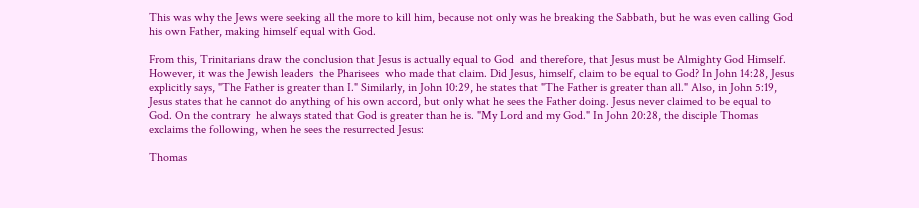This was why the Jews were seeking all the more to kill him, because not only was he breaking the Sabbath, but he was even calling God his own Father, making himself equal with God.

From this, Trinitarians draw the conclusion that Jesus is actually equal to God  and therefore, that Jesus must be Almighty God Himself. However, it was the Jewish leaders  the Pharisees  who made that claim. Did Jesus, himself, claim to be equal to God? In John 14:28, Jesus explicitly says, "The Father is greater than I." Similarly, in John 10:29, he states that "The Father is greater than all." Also, in John 5:19, Jesus states that he cannot do anything of his own accord, but only what he sees the Father doing. Jesus never claimed to be equal to God. On the contrary  he always stated that God is greater than he is. "My Lord and my God." In John 20:28, the disciple Thomas exclaims the following, when he sees the resurrected Jesus:

Thomas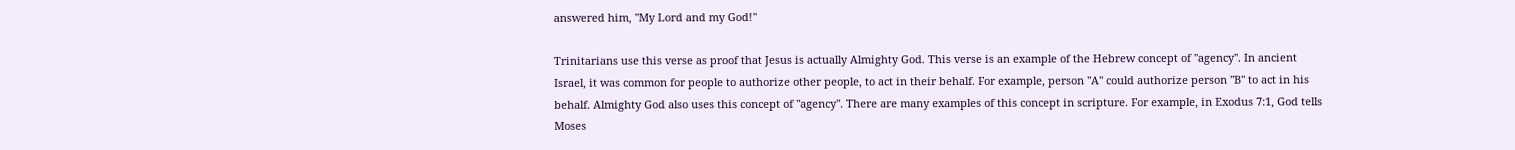answered him, "My Lord and my God!"

Trinitarians use this verse as proof that Jesus is actually Almighty God. This verse is an example of the Hebrew concept of "agency". In ancient Israel, it was common for people to authorize other people, to act in their behalf. For example, person "A" could authorize person "B" to act in his behalf. Almighty God also uses this concept of "agency". There are many examples of this concept in scripture. For example, in Exodus 7:1, God tells Moses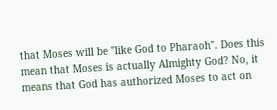that Moses will be "like God to Pharaoh". Does this mean that Moses is actually Almighty God? No, it means that God has authorized Moses to act on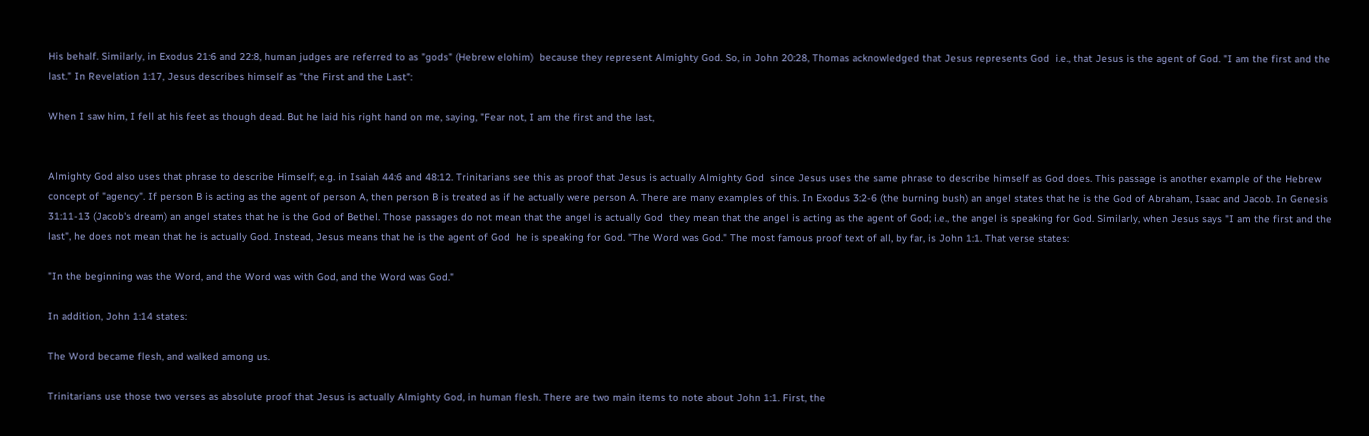His behalf. Similarly, in Exodus 21:6 and 22:8, human judges are referred to as "gods" (Hebrew elohim)  because they represent Almighty God. So, in John 20:28, Thomas acknowledged that Jesus represents God  i.e., that Jesus is the agent of God. "I am the first and the last." In Revelation 1:17, Jesus describes himself as "the First and the Last":

When I saw him, I fell at his feet as though dead. But he laid his right hand on me, saying, "Fear not, I am the first and the last,


Almighty God also uses that phrase to describe Himself; e.g. in Isaiah 44:6 and 48:12. Trinitarians see this as proof that Jesus is actually Almighty God  since Jesus uses the same phrase to describe himself as God does. This passage is another example of the Hebrew concept of "agency". If person B is acting as the agent of person A, then person B is treated as if he actually were person A. There are many examples of this. In Exodus 3:2-6 (the burning bush) an angel states that he is the God of Abraham, Isaac and Jacob. In Genesis 31:11-13 (Jacob's dream) an angel states that he is the God of Bethel. Those passages do not mean that the angel is actually God  they mean that the angel is acting as the agent of God; i.e., the angel is speaking for God. Similarly, when Jesus says "I am the first and the last", he does not mean that he is actually God. Instead, Jesus means that he is the agent of God  he is speaking for God. "The Word was God." The most famous proof text of all, by far, is John 1:1. That verse states:

"In the beginning was the Word, and the Word was with God, and the Word was God."

In addition, John 1:14 states:

The Word became flesh, and walked among us.

Trinitarians use those two verses as absolute proof that Jesus is actually Almighty God, in human flesh. There are two main items to note about John 1:1. First, the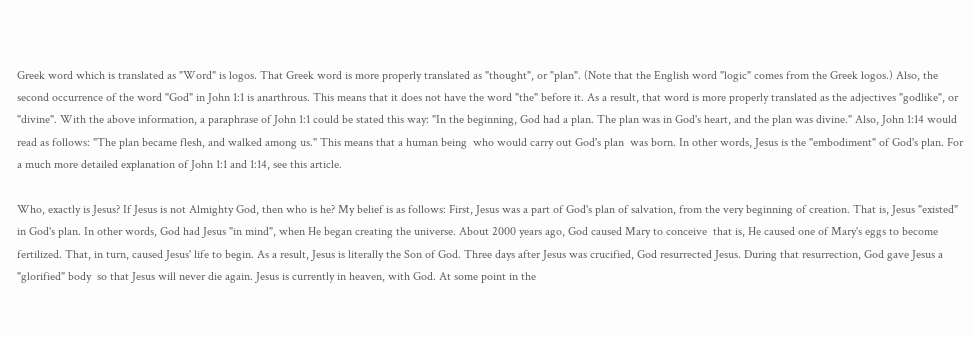Greek word which is translated as "Word" is logos. That Greek word is more properly translated as "thought", or "plan". (Note that the English word "logic" comes from the Greek logos.) Also, the second occurrence of the word "God" in John 1:1 is anarthrous. This means that it does not have the word "the" before it. As a result, that word is more properly translated as the adjectives "godlike", or "divine". With the above information, a paraphrase of John 1:1 could be stated this way: "In the beginning, God had a plan. The plan was in God's heart, and the plan was divine." Also, John 1:14 would read as follows: "The plan became flesh, and walked among us." This means that a human being  who would carry out God's plan  was born. In other words, Jesus is the "embodiment" of God's plan. For a much more detailed explanation of John 1:1 and 1:14, see this article.

Who, exactly is Jesus? If Jesus is not Almighty God, then who is he? My belief is as follows: First, Jesus was a part of God's plan of salvation, from the very beginning of creation. That is, Jesus "existed" in God's plan. In other words, God had Jesus "in mind", when He began creating the universe. About 2000 years ago, God caused Mary to conceive  that is, He caused one of Mary's eggs to become fertilized. That, in turn, caused Jesus' life to begin. As a result, Jesus is literally the Son of God. Three days after Jesus was crucified, God resurrected Jesus. During that resurrection, God gave Jesus a "glorified" body  so that Jesus will never die again. Jesus is currently in heaven, with God. At some point in the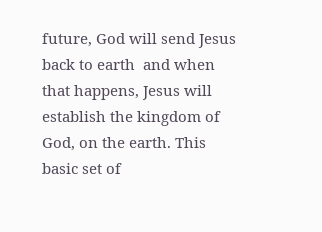future, God will send Jesus back to earth  and when that happens, Jesus will establish the kingdom of God, on the earth. This basic set of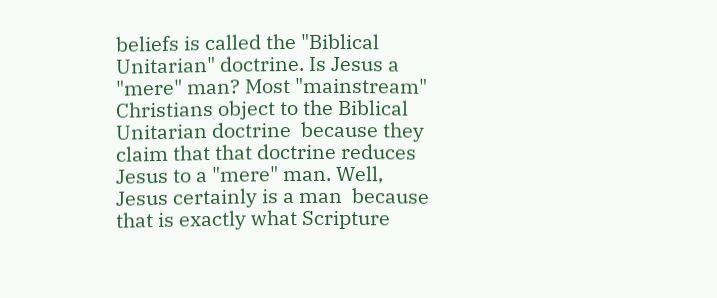beliefs is called the "Biblical Unitarian" doctrine. Is Jesus a "mere" man? Most "mainstream" Christians object to the Biblical Unitarian doctrine  because they claim that that doctrine reduces Jesus to a "mere" man. Well, Jesus certainly is a man  because that is exactly what Scripture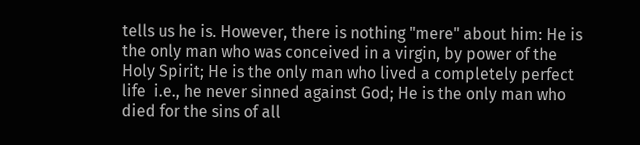tells us he is. However, there is nothing "mere" about him: He is the only man who was conceived in a virgin, by power of the Holy Spirit; He is the only man who lived a completely perfect life  i.e., he never sinned against God; He is the only man who died for the sins of all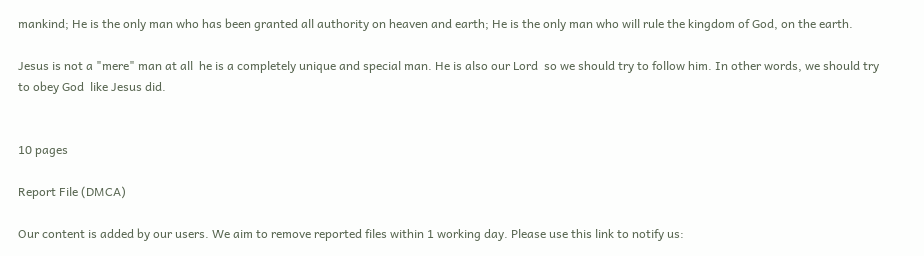mankind; He is the only man who has been granted all authority on heaven and earth; He is the only man who will rule the kingdom of God, on the earth.

Jesus is not a "mere" man at all  he is a completely unique and special man. He is also our Lord  so we should try to follow him. In other words, we should try to obey God  like Jesus did.


10 pages

Report File (DMCA)

Our content is added by our users. We aim to remove reported files within 1 working day. Please use this link to notify us: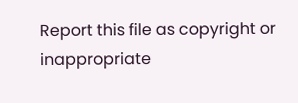Report this file as copyright or inappropriate